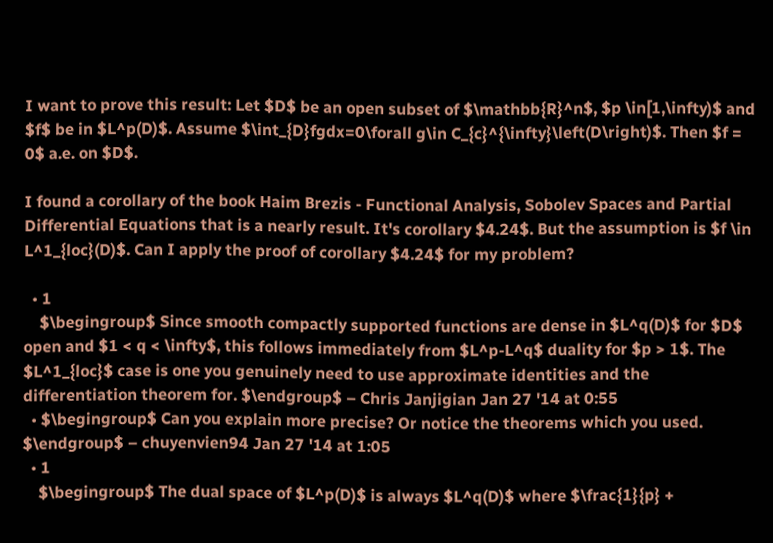I want to prove this result: Let $D$ be an open subset of $\mathbb{R}^n$, $p \in[1,\infty)$ and $f$ be in $L^p(D)$. Assume $\int_{D}fgdx=0\forall g\in C_{c}^{\infty}\left(D\right)$. Then $f = 0$ a.e. on $D$.

I found a corollary of the book Haim Brezis - Functional Analysis, Sobolev Spaces and Partial Differential Equations that is a nearly result. It's corollary $4.24$. But the assumption is $f \in L^1_{loc}(D)$. Can I apply the proof of corollary $4.24$ for my problem?

  • 1
    $\begingroup$ Since smooth compactly supported functions are dense in $L^q(D)$ for $D$ open and $1 < q < \infty$, this follows immediately from $L^p-L^q$ duality for $p > 1$. The $L^1_{loc}$ case is one you genuinely need to use approximate identities and the differentiation theorem for. $\endgroup$ – Chris Janjigian Jan 27 '14 at 0:55
  • $\begingroup$ Can you explain more precise? Or notice the theorems which you used. $\endgroup$ – chuyenvien94 Jan 27 '14 at 1:05
  • 1
    $\begingroup$ The dual space of $L^p(D)$ is always $L^q(D)$ where $\frac{1}{p} +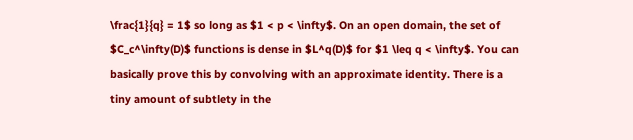\frac{1}{q} = 1$ so long as $1 < p < \infty$. On an open domain, the set of $C_c^\infty(D)$ functions is dense in $L^q(D)$ for $1 \leq q < \infty$. You can basically prove this by convolving with an approximate identity. There is a tiny amount of subtlety in the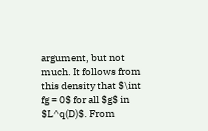argument, but not much. It follows from this density that $\int fg = 0$ for all $g$ in $L^q(D)$. From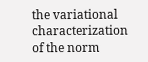the variational characterization of the norm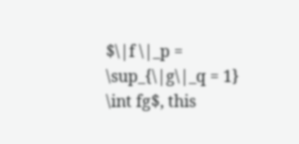$\|f \|_p = \sup_{\|g\|_q = 1} \int fg$, this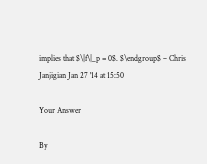implies that $\|f\|_p = 0$. $\endgroup$ – Chris Janjigian Jan 27 '14 at 15:50

Your Answer

By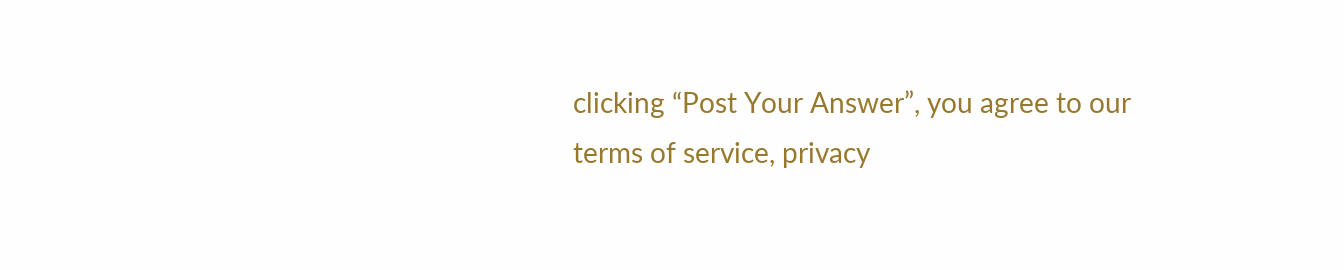clicking “Post Your Answer”, you agree to our terms of service, privacy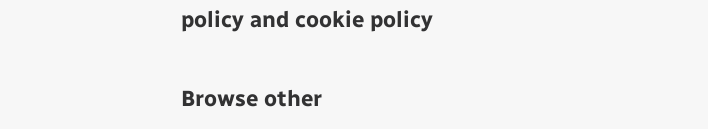policy and cookie policy

Browse other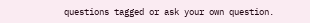questions tagged or ask your own question.